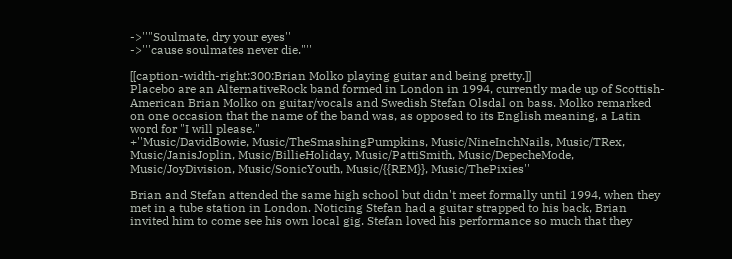->''"Soulmate, dry your eyes''
->'''cause soulmates never die."''

[[caption-width-right:300:Brian Molko playing guitar and being pretty.]]
Placebo are an AlternativeRock band formed in London in 1994, currently made up of Scottish-American Brian Molko on guitar/vocals and Swedish Stefan Olsdal on bass. Molko remarked on one occasion that the name of the band was, as opposed to its English meaning, a Latin word for "I will please."
+''Music/DavidBowie, Music/TheSmashingPumpkins, Music/NineInchNails, Music/TRex, Music/JanisJoplin, Music/BillieHoliday, Music/PattiSmith, Music/DepecheMode, Music/JoyDivision, Music/SonicYouth, Music/{{REM}}, Music/ThePixies''

Brian and Stefan attended the same high school but didn't meet formally until 1994, when they met in a tube station in London. Noticing Stefan had a guitar strapped to his back, Brian invited him to come see his own local gig. Stefan loved his performance so much that they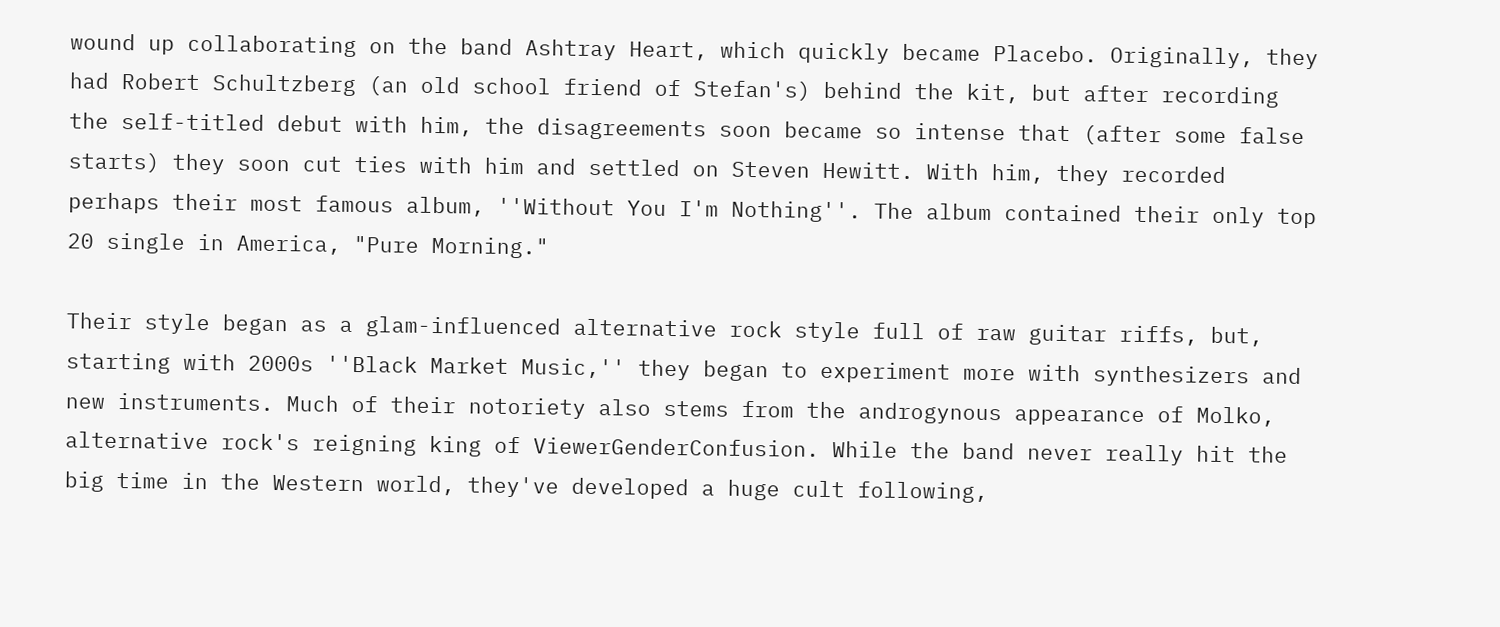wound up collaborating on the band Ashtray Heart, which quickly became Placebo. Originally, they had Robert Schultzberg (an old school friend of Stefan's) behind the kit, but after recording the self-titled debut with him, the disagreements soon became so intense that (after some false starts) they soon cut ties with him and settled on Steven Hewitt. With him, they recorded perhaps their most famous album, ''Without You I'm Nothing''. The album contained their only top 20 single in America, "Pure Morning."

Their style began as a glam-influenced alternative rock style full of raw guitar riffs, but, starting with 2000s ''Black Market Music,'' they began to experiment more with synthesizers and new instruments. Much of their notoriety also stems from the androgynous appearance of Molko, alternative rock's reigning king of ViewerGenderConfusion. While the band never really hit the big time in the Western world, they've developed a huge cult following,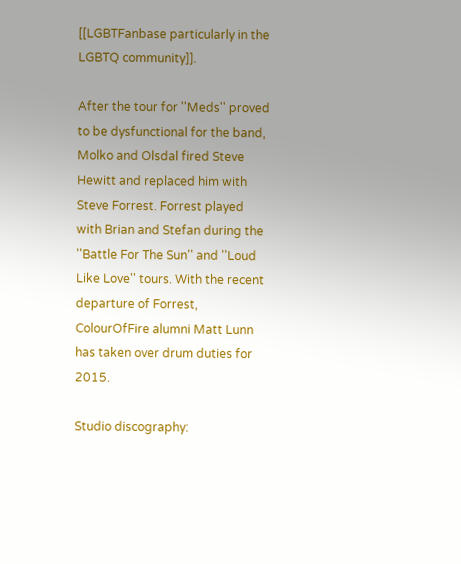[[LGBTFanbase particularly in the LGBTQ community]].

After the tour for ''Meds'' proved to be dysfunctional for the band, Molko and Olsdal fired Steve Hewitt and replaced him with Steve Forrest. Forrest played with Brian and Stefan during the ''Battle For The Sun'' and ''Loud Like Love'' tours. With the recent departure of Forrest, ColourOfFire alumni Matt Lunn has taken over drum duties for 2015.

Studio discography: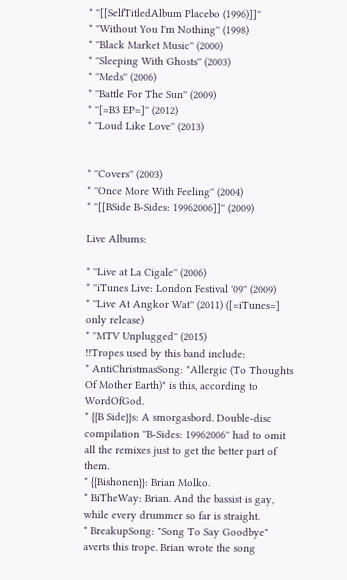* ''[[SelfTitledAlbum Placebo (1996)]]''
* ''Without You I'm Nothing'' (1998)
* ''Black Market Music'' (2000)
* ''Sleeping With Ghosts'' (2003)
* ''Meds'' (2006)
* ''Battle For The Sun'' (2009)
* ''[=B3 EP=]'' (2012)
* ''Loud Like Love'' (2013)


* ''Covers'' (2003)
* ''Once More With Feeling'' (2004)
* ''[[BSide B-Sides: 19962006]]'' (2009)

Live Albums:

* ''Live at La Cigale'' (2006)
* ''iTunes Live: London Festival '09'' (2009)
* ''Live At Angkor Wat'' (2011) ([=iTunes=] only release)
* ''MTV Unplugged'' (2015)
!!Tropes used by this band include:
* AntiChristmasSong: "Allergic (To Thoughts Of Mother Earth)" is this, according to WordOfGod.
* {{B Side}}s: A smorgasbord. Double-disc compilation ''B-Sides: 19962006'' had to omit all the remixes just to get the better part of them.
* {{Bishonen}}: Brian Molko.
* BiTheWay: Brian. And the bassist is gay, while every drummer so far is straight.
* BreakupSong: "Song To Say Goodbye" averts this trope. Brian wrote the song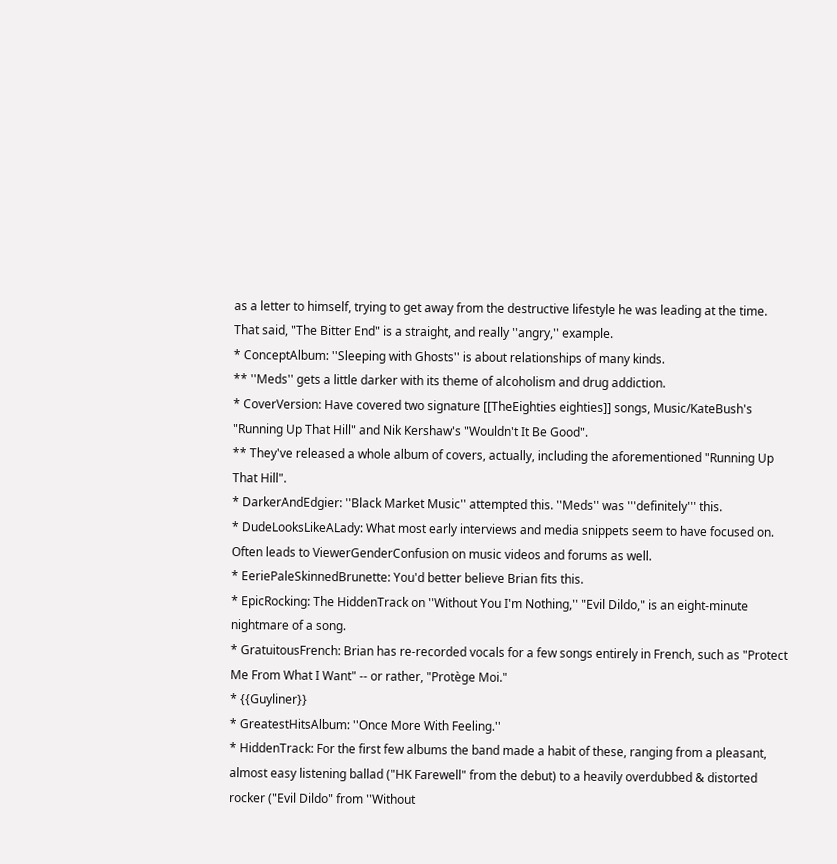as a letter to himself, trying to get away from the destructive lifestyle he was leading at the time. That said, "The Bitter End" is a straight, and really ''angry,'' example.
* ConceptAlbum: ''Sleeping with Ghosts'' is about relationships of many kinds.
** ''Meds'' gets a little darker with its theme of alcoholism and drug addiction.
* CoverVersion: Have covered two signature [[TheEighties eighties]] songs, Music/KateBush's "Running Up That Hill" and Nik Kershaw's "Wouldn't It Be Good".
** They've released a whole album of covers, actually, including the aforementioned "Running Up That Hill".
* DarkerAndEdgier: ''Black Market Music'' attempted this. ''Meds'' was '''definitely''' this.
* DudeLooksLikeALady: What most early interviews and media snippets seem to have focused on. Often leads to ViewerGenderConfusion on music videos and forums as well.
* EeriePaleSkinnedBrunette: You'd better believe Brian fits this.
* EpicRocking: The HiddenTrack on ''Without You I'm Nothing,'' "Evil Dildo," is an eight-minute nightmare of a song.
* GratuitousFrench: Brian has re-recorded vocals for a few songs entirely in French, such as "Protect Me From What I Want" -- or rather, "Protège Moi."
* {{Guyliner}}
* GreatestHitsAlbum: ''Once More With Feeling.''
* HiddenTrack: For the first few albums the band made a habit of these, ranging from a pleasant, almost easy listening ballad ("HK Farewell" from the debut) to a heavily overdubbed & distorted rocker ("Evil Dildo" from ''Without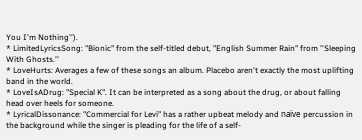You I'm Nothing'').
* LimitedLyricsSong: "Bionic" from the self-titled debut, "English Summer Rain" from ''Sleeping With Ghosts.''
* LoveHurts: Averages a few of these songs an album. Placebo aren't exactly the most uplifting band in the world.
* LoveIsADrug: "Special K". It can be interpreted as a song about the drug, or about falling head over heels for someone.
* LyricalDissonance: "Commercial for Levi" has a rather upbeat melody and naïve percussion in the background while the singer is pleading for the life of a self-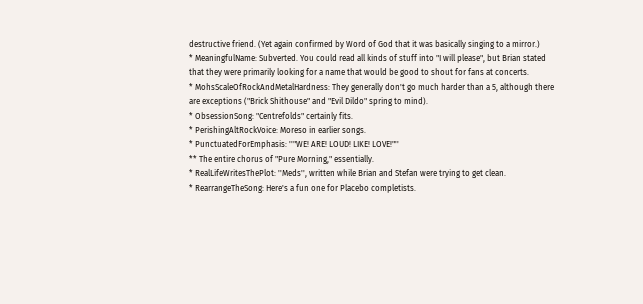destructive friend. (Yet again confirmed by Word of God that it was basically singing to a mirror.)
* MeaningfulName: Subverted. You could read all kinds of stuff into "I will please", but Brian stated that they were primarily looking for a name that would be good to shout for fans at concerts.
* MohsScaleOfRockAndMetalHardness: They generally don't go much harder than a 5, although there are exceptions ("Brick Shithouse" and "Evil Dildo" spring to mind).
* ObsessionSong: "Centrefolds" certainly fits.
* PerishingAltRockVoice: Moreso in earlier songs.
* PunctuatedForEmphasis: ''"WE! ARE! LOUD! LIKE! LOVE!"''
** The entire chorus of "Pure Morning," essentially.
* RealLifeWritesThePlot: ''Meds'', written while Brian and Stefan were trying to get clean.
* RearrangeTheSong: Here's a fun one for Placebo completists.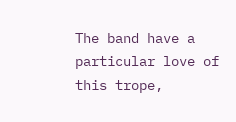The band have a particular love of this trope,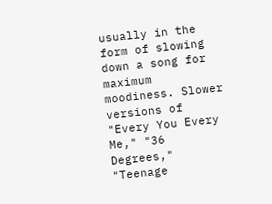usually in the form of slowing down a song for maximum moodiness. Slower versions of "Every You Every Me," "36 Degrees," "Teenage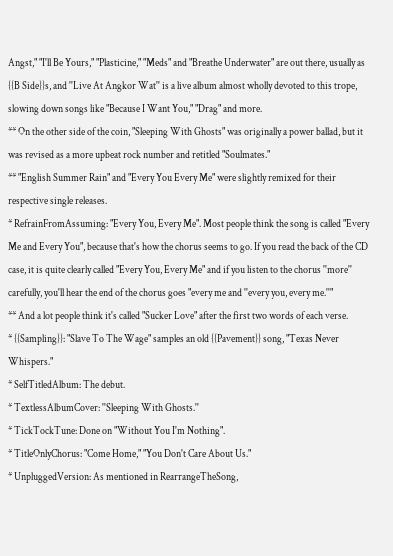Angst," "I'll Be Yours," "Plasticine," "Meds" and "Breathe Underwater" are out there, usually as {{B Side}}s, and ''Live At Angkor Wat'' is a live album almost wholly devoted to this trope, slowing down songs like "Because I Want You," "Drag" and more.
** On the other side of the coin, "Sleeping With Ghosts" was originally a power ballad, but it was revised as a more upbeat rock number and retitled "Soulmates."
** "English Summer Rain" and "Every You Every Me" were slightly remixed for their respective single releases.
* RefrainFromAssuming: "Every You, Every Me". Most people think the song is called "Every Me and Every You", because that's how the chorus seems to go. If you read the back of the CD case, it is quite clearly called "Every You, Every Me" and if you listen to the chorus ''more'' carefully, you'll hear the end of the chorus goes "every me and ''every you, every me.''"
** And a lot people think it's called "Sucker Love" after the first two words of each verse.
* {{Sampling}}: "Slave To The Wage" samples an old {{Pavement}} song, "Texas Never Whispers."
* SelfTitledAlbum: The debut.
* TextlessAlbumCover: ''Sleeping With Ghosts.''
* TickTockTune: Done on "Without You I'm Nothing".
* TitleOnlyChorus: "Come Home," "You Don't Care About Us."
* UnpluggedVersion: As mentioned in RearrangeTheSong,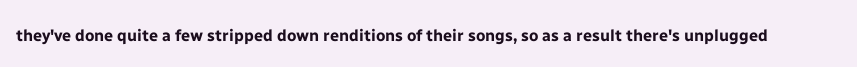they've done quite a few stripped down renditions of their songs, so as a result there's unplugged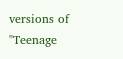versions of "Teenage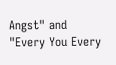Angst" and "Every You Every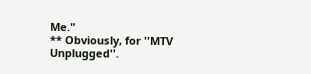Me."
** Obviously, for ''MTV Unplugged''.